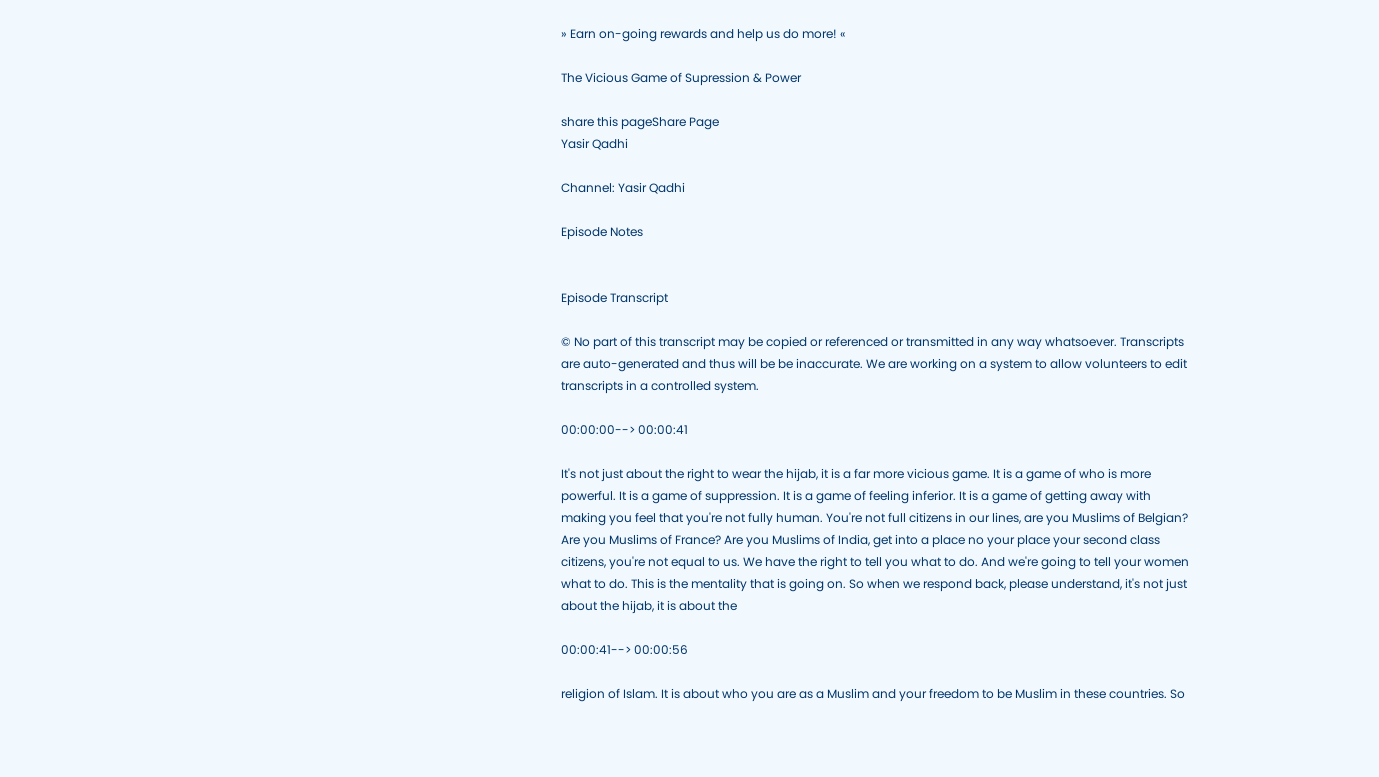» Earn on-going rewards and help us do more! «

The Vicious Game of Supression & Power

share this pageShare Page
Yasir Qadhi

Channel: Yasir Qadhi

Episode Notes


Episode Transcript

© No part of this transcript may be copied or referenced or transmitted in any way whatsoever. Transcripts are auto-generated and thus will be be inaccurate. We are working on a system to allow volunteers to edit transcripts in a controlled system.

00:00:00--> 00:00:41

It's not just about the right to wear the hijab, it is a far more vicious game. It is a game of who is more powerful. It is a game of suppression. It is a game of feeling inferior. It is a game of getting away with making you feel that you're not fully human. You're not full citizens in our lines, are you Muslims of Belgian? Are you Muslims of France? Are you Muslims of India, get into a place no your place your second class citizens, you're not equal to us. We have the right to tell you what to do. And we're going to tell your women what to do. This is the mentality that is going on. So when we respond back, please understand, it's not just about the hijab, it is about the

00:00:41--> 00:00:56

religion of Islam. It is about who you are as a Muslim and your freedom to be Muslim in these countries. So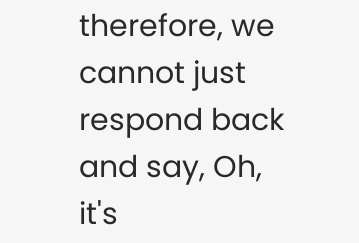therefore, we cannot just respond back and say, Oh, it's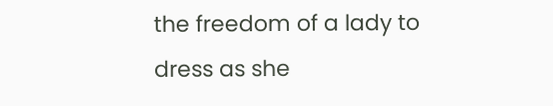the freedom of a lady to dress as she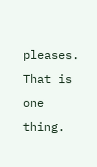pleases. That is one thing.